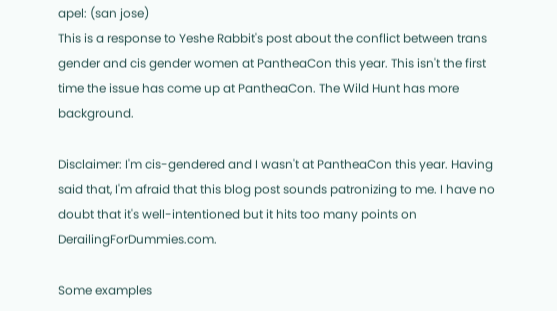apel: (san jose)
This is a response to Yeshe Rabbit's post about the conflict between trans gender and cis gender women at PantheaCon this year. This isn't the first time the issue has come up at PantheaCon. The Wild Hunt has more background.

Disclaimer: I'm cis-gendered and I wasn't at PantheaCon this year. Having said that, I'm afraid that this blog post sounds patronizing to me. I have no doubt that it's well-intentioned but it hits too many points on DerailingForDummies.com.

Some examples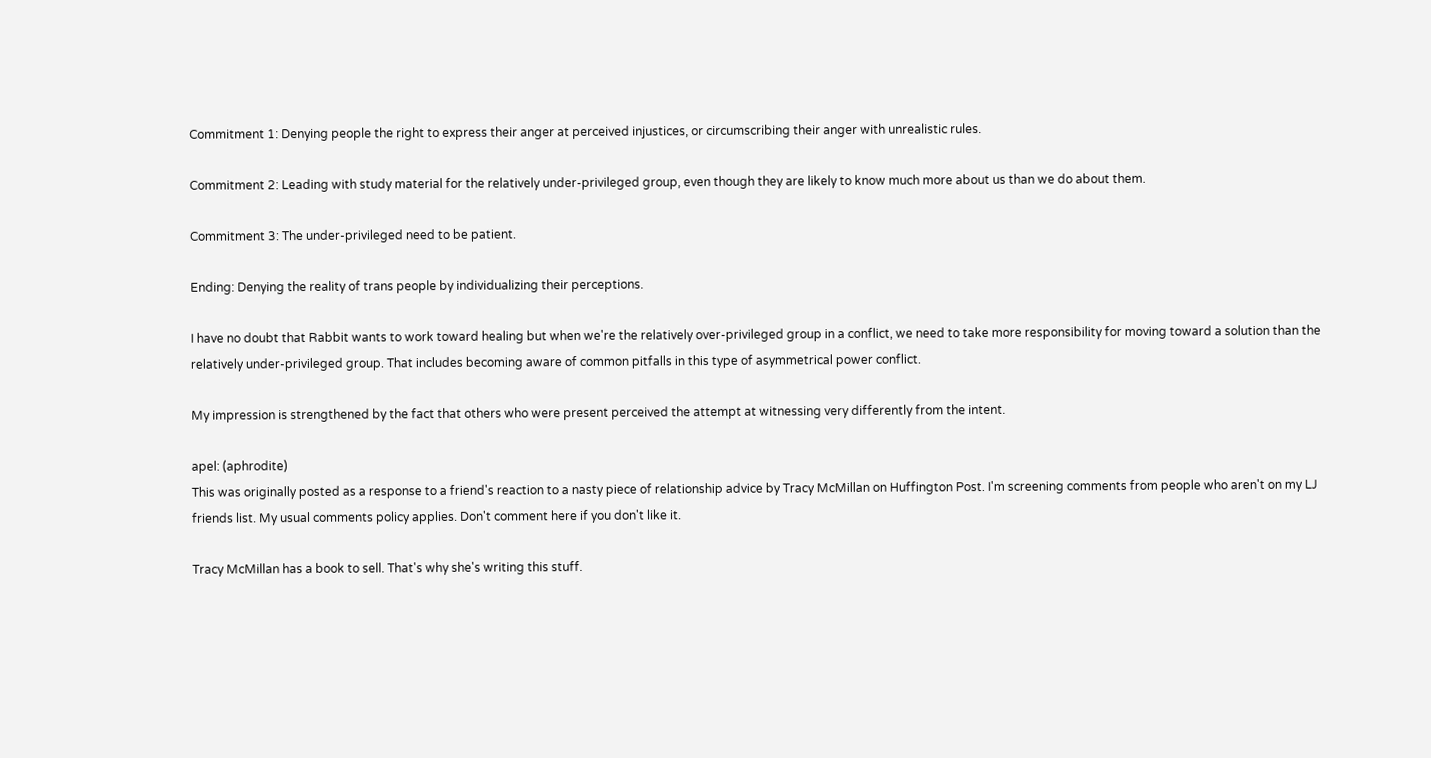Commitment 1: Denying people the right to express their anger at perceived injustices, or circumscribing their anger with unrealistic rules.

Commitment 2: Leading with study material for the relatively under-privileged group, even though they are likely to know much more about us than we do about them.

Commitment 3: The under-privileged need to be patient.

Ending: Denying the reality of trans people by individualizing their perceptions.

I have no doubt that Rabbit wants to work toward healing but when we're the relatively over-privileged group in a conflict, we need to take more responsibility for moving toward a solution than the relatively under-privileged group. That includes becoming aware of common pitfalls in this type of asymmetrical power conflict.

My impression is strengthened by the fact that others who were present perceived the attempt at witnessing very differently from the intent.

apel: (aphrodite)
This was originally posted as a response to a friend's reaction to a nasty piece of relationship advice by Tracy McMillan on Huffington Post. I'm screening comments from people who aren't on my LJ friends list. My usual comments policy applies. Don't comment here if you don't like it.

Tracy McMillan has a book to sell. That's why she's writing this stuff.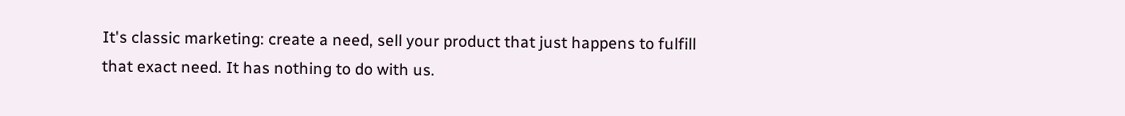It's classic marketing: create a need, sell your product that just happens to fulfill that exact need. It has nothing to do with us.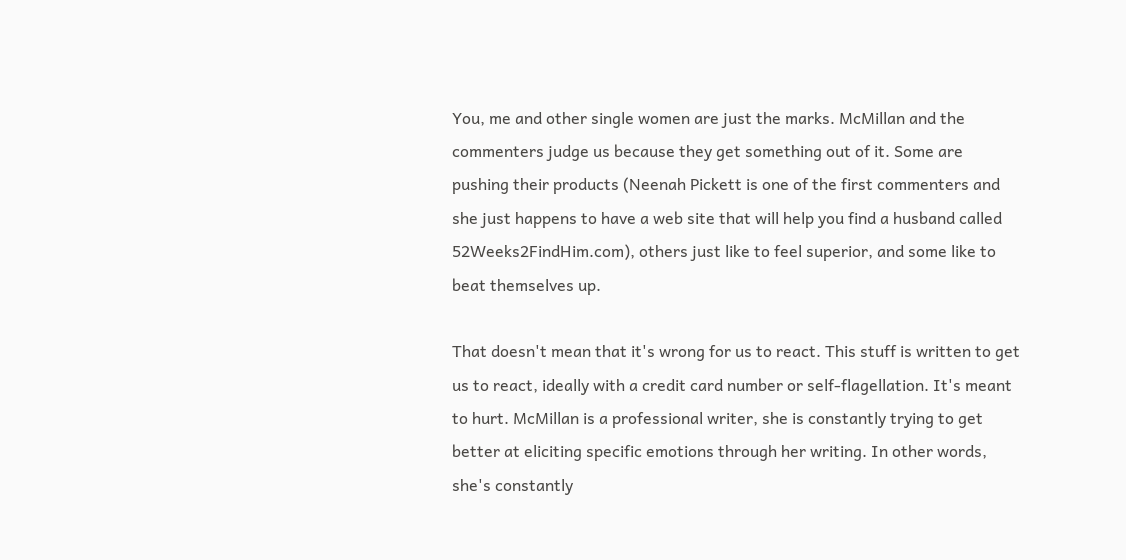You, me and other single women are just the marks. McMillan and the commenters judge us because they get something out of it. Some are pushing their products (Neenah Pickett is one of the first commenters and she just happens to have a web site that will help you find a husband called 52Weeks2FindHim.com), others just like to feel superior, and some like to beat themselves up.

That doesn't mean that it's wrong for us to react. This stuff is written to get us to react, ideally with a credit card number or self-flagellation. It's meant to hurt. McMillan is a professional writer, she is constantly trying to get better at eliciting specific emotions through her writing. In other words, she's constantly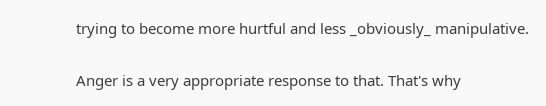trying to become more hurtful and less _obviously_ manipulative.

Anger is a very appropriate response to that. That's why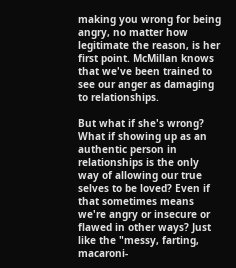making you wrong for being angry, no matter how legitimate the reason, is her first point. McMillan knows that we've been trained to see our anger as damaging to relationships.

But what if she's wrong? What if showing up as an authentic person in relationships is the only way of allowing our true selves to be loved? Even if that sometimes means we're angry or insecure or flawed in other ways? Just like the "messy, farting, macaroni-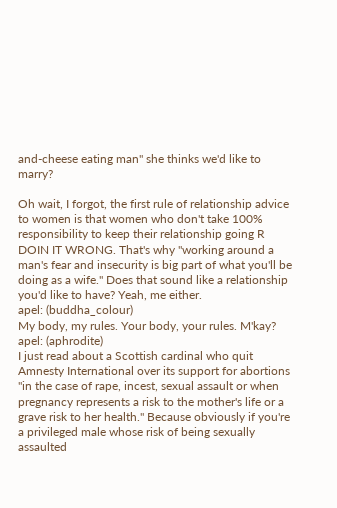and-cheese eating man" she thinks we'd like to marry?

Oh wait, I forgot, the first rule of relationship advice to women is that women who don't take 100% responsibility to keep their relationship going R DOIN IT WRONG. That's why "working around a man's fear and insecurity is big part of what you'll be doing as a wife." Does that sound like a relationship you'd like to have? Yeah, me either.
apel: (buddha_colour)
My body, my rules. Your body, your rules. M'kay?
apel: (aphrodite)
I just read about a Scottish cardinal who quit Amnesty International over its support for abortions "in the case of rape, incest, sexual assault or when pregnancy represents a risk to the mother's life or a grave risk to her health." Because obviously if you're a privileged male whose risk of being sexually assaulted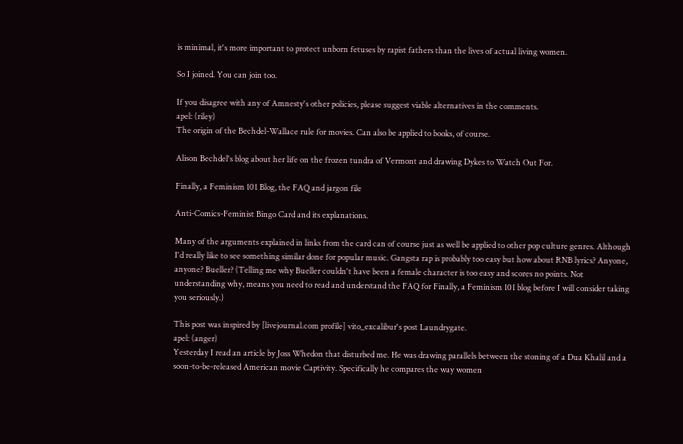is minimal, it's more important to protect unborn fetuses by rapist fathers than the lives of actual living women.

So I joined. You can join too.

If you disagree with any of Amnesty's other policies, please suggest viable alternatives in the comments.
apel: (riley)
The origin of the Bechdel-Wallace rule for movies. Can also be applied to books, of course.

Alison Bechdel's blog about her life on the frozen tundra of Vermont and drawing Dykes to Watch Out For.

Finally, a Feminism 101 Blog, the FAQ and jargon file

Anti-Comics-Feminist Bingo Card and its explanations.

Many of the arguments explained in links from the card can of course just as well be applied to other pop culture genres. Although I'd really like to see something similar done for popular music. Gangsta rap is probably too easy but how about RNB lyrics? Anyone, anyone? Bueller? (Telling me why Bueller couldn't have been a female character is too easy and scores no points. Not understanding why, means you need to read and understand the FAQ for Finally, a Feminism 101 blog before I will consider taking you seriously.)

This post was inspired by [livejournal.com profile] vito_excalibur's post Laundrygate.
apel: (anger)
Yesterday I read an article by Joss Whedon that disturbed me. He was drawing parallels between the stoning of a Dua Khalil and a soon-to-be-released American movie Captivity. Specifically he compares the way women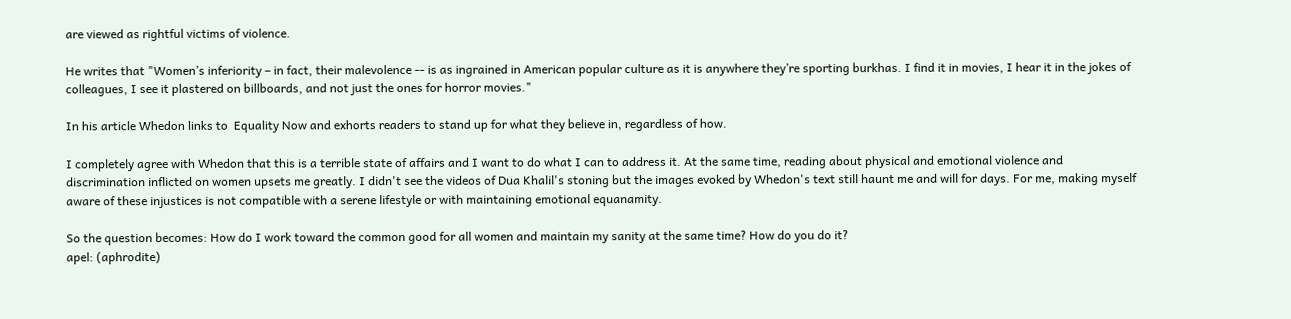are viewed as rightful victims of violence.

He writes that "Women’s inferiority – in fact, their malevolence -- is as ingrained in American popular culture as it is anywhere they’re sporting burkhas. I find it in movies, I hear it in the jokes of colleagues, I see it plastered on billboards, and not just the ones for horror movies."

In his article Whedon links to  Equality Now and exhorts readers to stand up for what they believe in, regardless of how.

I completely agree with Whedon that this is a terrible state of affairs and I want to do what I can to address it. At the same time, reading about physical and emotional violence and discrimination inflicted on women upsets me greatly. I didn't see the videos of Dua Khalil's stoning but the images evoked by Whedon's text still haunt me and will for days. For me, making myself aware of these injustices is not compatible with a serene lifestyle or with maintaining emotional equanamity.

So the question becomes: How do I work toward the common good for all women and maintain my sanity at the same time? How do you do it?
apel: (aphrodite)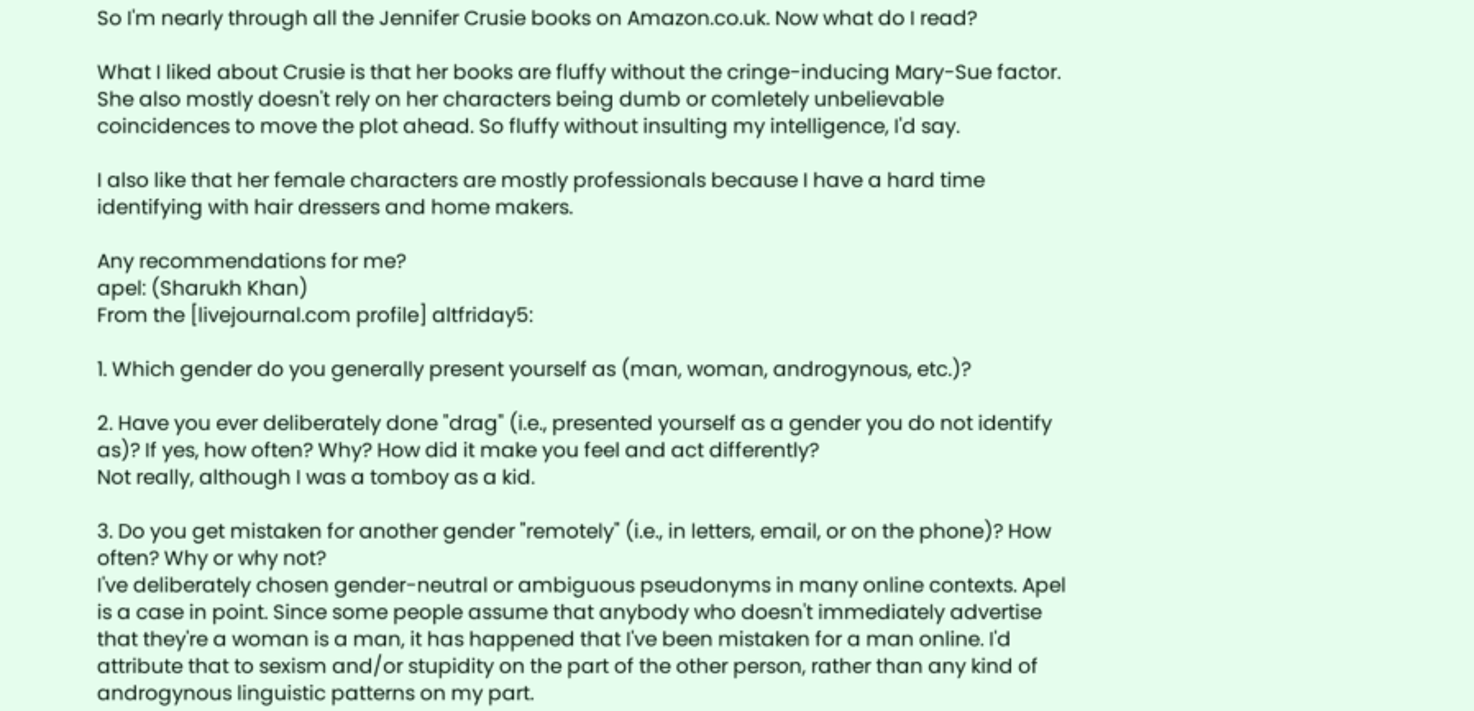So I'm nearly through all the Jennifer Crusie books on Amazon.co.uk. Now what do I read?

What I liked about Crusie is that her books are fluffy without the cringe-inducing Mary-Sue factor. She also mostly doesn't rely on her characters being dumb or comletely unbelievable coincidences to move the plot ahead. So fluffy without insulting my intelligence, I'd say.

I also like that her female characters are mostly professionals because I have a hard time identifying with hair dressers and home makers.

Any recommendations for me?
apel: (Sharukh Khan)
From the [livejournal.com profile] altfriday5:

1. Which gender do you generally present yourself as (man, woman, androgynous, etc.)?

2. Have you ever deliberately done "drag" (i.e., presented yourself as a gender you do not identify as)? If yes, how often? Why? How did it make you feel and act differently?
Not really, although I was a tomboy as a kid.

3. Do you get mistaken for another gender "remotely" (i.e., in letters, email, or on the phone)? How often? Why or why not?
I've deliberately chosen gender-neutral or ambiguous pseudonyms in many online contexts. Apel is a case in point. Since some people assume that anybody who doesn't immediately advertise that they're a woman is a man, it has happened that I've been mistaken for a man online. I'd attribute that to sexism and/or stupidity on the part of the other person, rather than any kind of androgynous linguistic patterns on my part.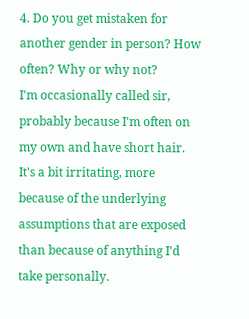4. Do you get mistaken for another gender in person? How often? Why or why not?
I'm occasionally called sir, probably because I'm often on my own and have short hair. It's a bit irritating, more because of the underlying assumptions that are exposed than because of anything I'd take personally.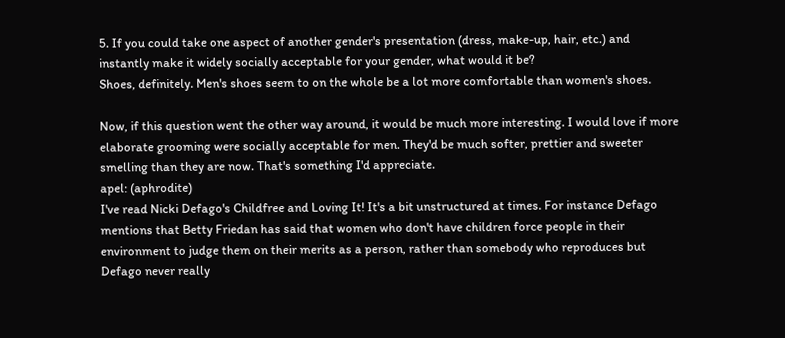5. If you could take one aspect of another gender's presentation (dress, make-up, hair, etc.) and instantly make it widely socially acceptable for your gender, what would it be?
Shoes, definitely. Men's shoes seem to on the whole be a lot more comfortable than women's shoes.

Now, if this question went the other way around, it would be much more interesting. I would love if more elaborate grooming were socially acceptable for men. They'd be much softer, prettier and sweeter smelling than they are now. That's something I'd appreciate.
apel: (aphrodite)
I've read Nicki Defago's Childfree and Loving It! It's a bit unstructured at times. For instance Defago mentions that Betty Friedan has said that women who don't have children force people in their environment to judge them on their merits as a person, rather than somebody who reproduces but Defago never really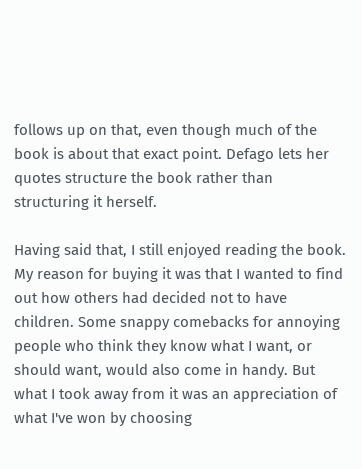follows up on that, even though much of the book is about that exact point. Defago lets her quotes structure the book rather than structuring it herself.

Having said that, I still enjoyed reading the book. My reason for buying it was that I wanted to find out how others had decided not to have children. Some snappy comebacks for annoying people who think they know what I want, or should want, would also come in handy. But what I took away from it was an appreciation of what I've won by choosing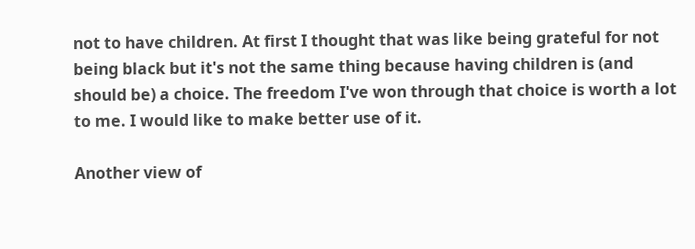not to have children. At first I thought that was like being grateful for not being black but it's not the same thing because having children is (and should be) a choice. The freedom I've won through that choice is worth a lot to me. I would like to make better use of it.

Another view of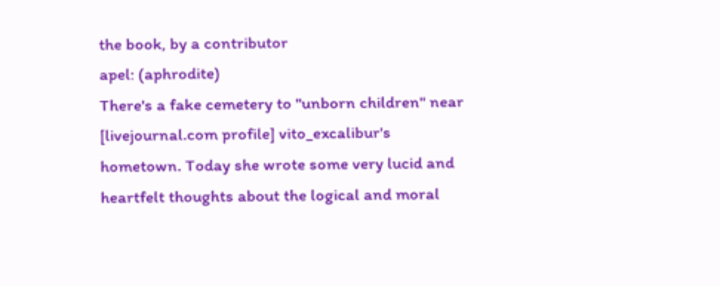the book, by a contributor
apel: (aphrodite)
There's a fake cemetery to "unborn children" near [livejournal.com profile] vito_excalibur's hometown. Today she wrote some very lucid and heartfelt thoughts about the logical and moral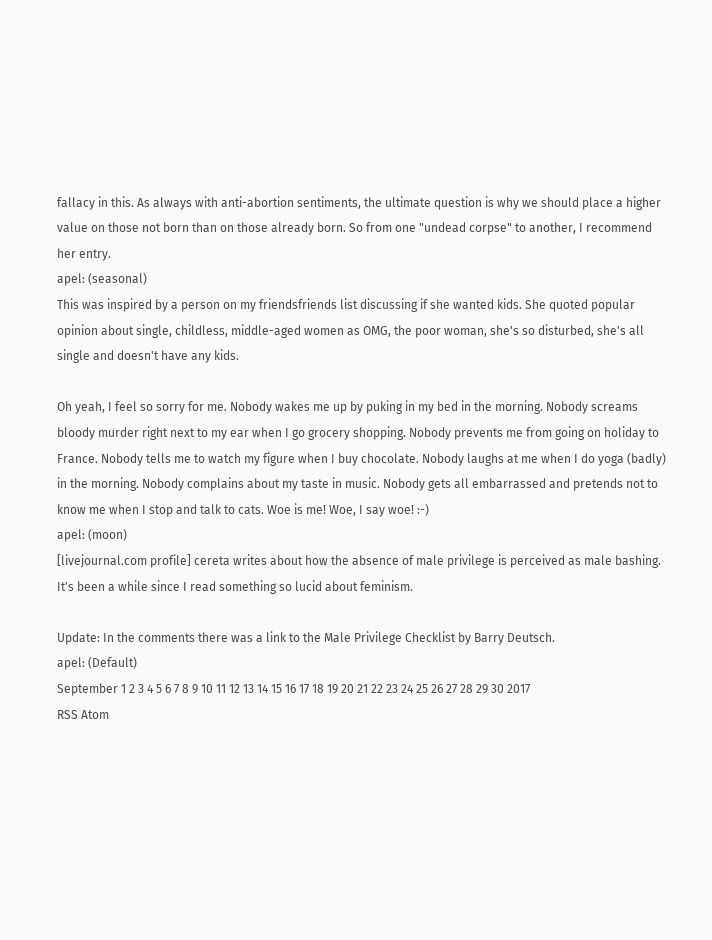fallacy in this. As always with anti-abortion sentiments, the ultimate question is why we should place a higher value on those not born than on those already born. So from one "undead corpse" to another, I recommend her entry.
apel: (seasonal)
This was inspired by a person on my friendsfriends list discussing if she wanted kids. She quoted popular opinion about single, childless, middle-aged women as OMG, the poor woman, she's so disturbed, she's all single and doesn't have any kids.

Oh yeah, I feel so sorry for me. Nobody wakes me up by puking in my bed in the morning. Nobody screams bloody murder right next to my ear when I go grocery shopping. Nobody prevents me from going on holiday to France. Nobody tells me to watch my figure when I buy chocolate. Nobody laughs at me when I do yoga (badly) in the morning. Nobody complains about my taste in music. Nobody gets all embarrassed and pretends not to know me when I stop and talk to cats. Woe is me! Woe, I say woe! :-)
apel: (moon)
[livejournal.com profile] cereta writes about how the absence of male privilege is perceived as male bashing. It's been a while since I read something so lucid about feminism.

Update: In the comments there was a link to the Male Privilege Checklist by Barry Deutsch.
apel: (Default)
September 1 2 3 4 5 6 7 8 9 10 11 12 13 14 15 16 17 18 19 20 21 22 23 24 25 26 27 28 29 30 2017
RSS Atom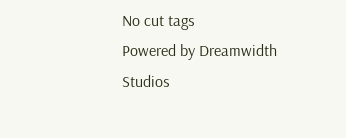No cut tags
Powered by Dreamwidth Studios